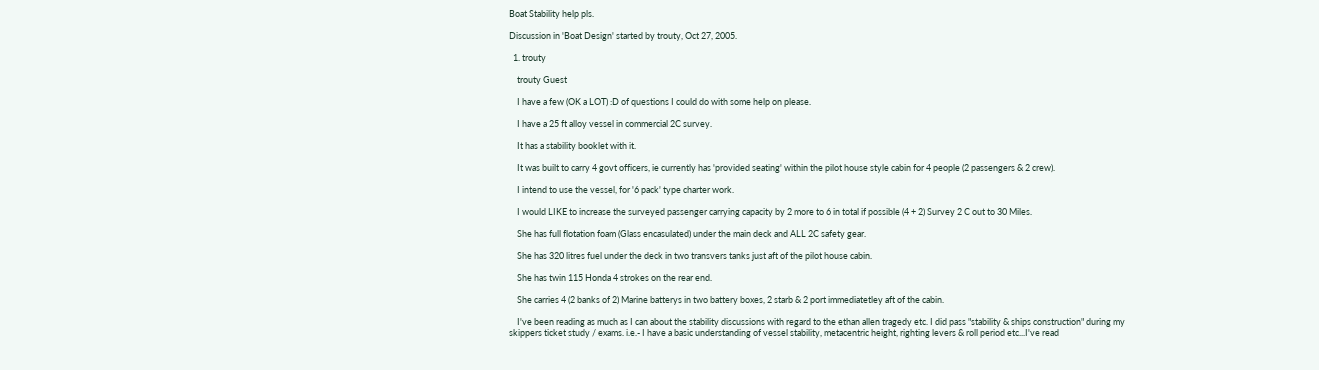Boat Stability help pls.

Discussion in 'Boat Design' started by trouty, Oct 27, 2005.

  1. trouty

    trouty Guest

    I have a few (OK a LOT) :D of questions I could do with some help on please.

    I have a 25 ft alloy vessel in commercial 2C survey.

    It has a stability booklet with it.

    It was built to carry 4 govt officers, ie currently has 'provided seating' within the pilot house style cabin for 4 people (2 passengers & 2 crew).

    I intend to use the vessel, for '6 pack' type charter work.

    I would LIKE to increase the surveyed passenger carrying capacity by 2 more to 6 in total if possible (4 + 2) Survey 2 C out to 30 Miles.

    She has full flotation foam (Glass encasulated) under the main deck and ALL 2C safety gear.

    She has 320 litres fuel under the deck in two transvers tanks just aft of the pilot house cabin.

    She has twin 115 Honda 4 strokes on the rear end.

    She carries 4 (2 banks of 2) Marine batterys in two battery boxes, 2 starb & 2 port immediatetley aft of the cabin.

    I've been reading as much as I can about the stability discussions with regard to the ethan allen tragedy etc. I did pass "stability & ships construction" during my skippers ticket study / exams. i.e.- I have a basic understanding of vessel stability, metacentric height, righting levers & roll period etc...I've read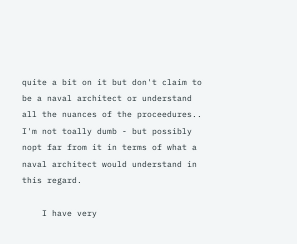quite a bit on it but don't claim to be a naval architect or understand all the nuances of the proceedures.. I'm not toally dumb - but possibly nopt far from it in terms of what a naval architect would understand in this regard.

    I have very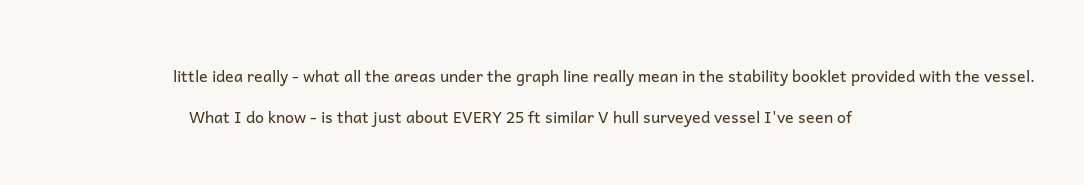little idea really - what all the areas under the graph line really mean in the stability booklet provided with the vessel.

    What I do know - is that just about EVERY 25 ft similar V hull surveyed vessel I've seen of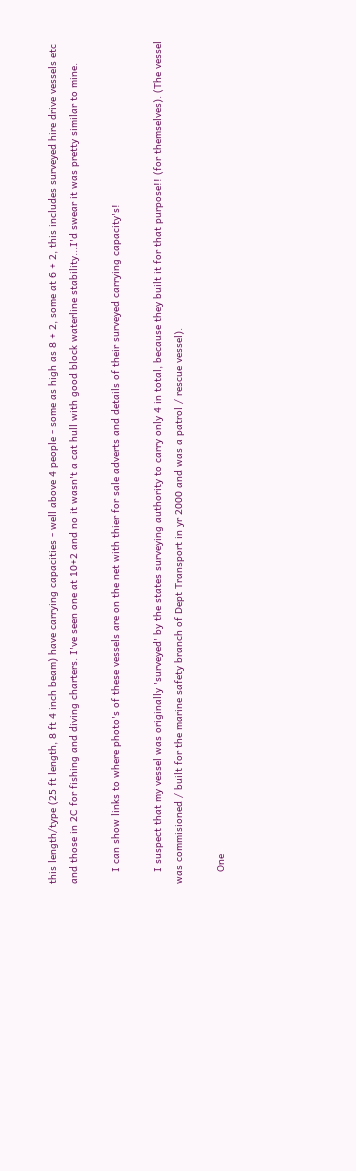this length/type (25 ft length, 8 ft 4 inch beam) have carrying capacities - well above 4 people - some as high as 8 + 2, some at 6 + 2, this includes surveyed hire drive vessels etc and those in 2C for fishing and diving charters. I've seen one at 10+2 and no it wasn't a cat hull with good block waterline stability...I'd swear it was pretty similar to mine.

    I can show links to where photo's of these vessels are on the net with thier for sale adverts and details of their surveyed carrying capacity's!

    I suspect that my vessel was originally 'surveyed' by the states surveying authority to carry only 4 in total, because they built it for that purpose!! (for themselves). (The vessel was commisioned / built for the marine safety branch of Dept Transport in yr 2000 and was a patrol / rescue vessel).

    One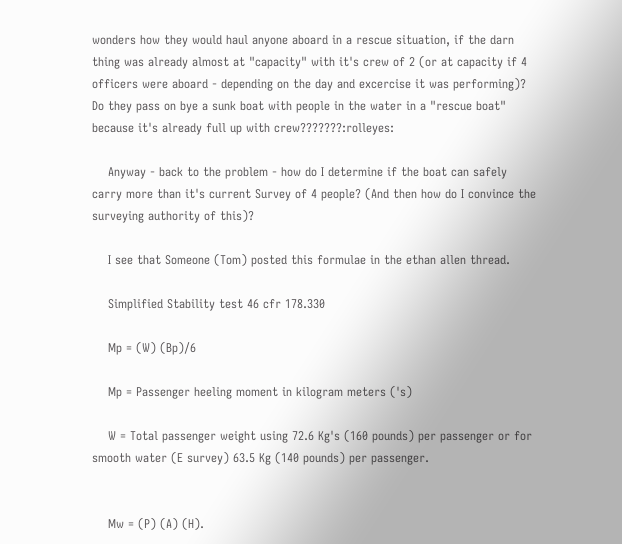wonders how they would haul anyone aboard in a rescue situation, if the darn thing was already almost at "capacity" with it's crew of 2 (or at capacity if 4 officers were aboard - depending on the day and excercise it was performing)? Do they pass on bye a sunk boat with people in the water in a "rescue boat" because it's already full up with crew???????:rolleyes:

    Anyway - back to the problem - how do I determine if the boat can safely carry more than it's current Survey of 4 people? (And then how do I convince the surveying authority of this)?

    I see that Someone (Tom) posted this formulae in the ethan allen thread.

    Simplified Stability test 46 cfr 178.330

    Mp = (W) (Bp)/6

    Mp = Passenger heeling moment in kilogram meters ('s)

    W = Total passenger weight using 72.6 Kg's (160 pounds) per passenger or for smooth water (E survey) 63.5 Kg (140 pounds) per passenger.


    Mw = (P) (A) (H).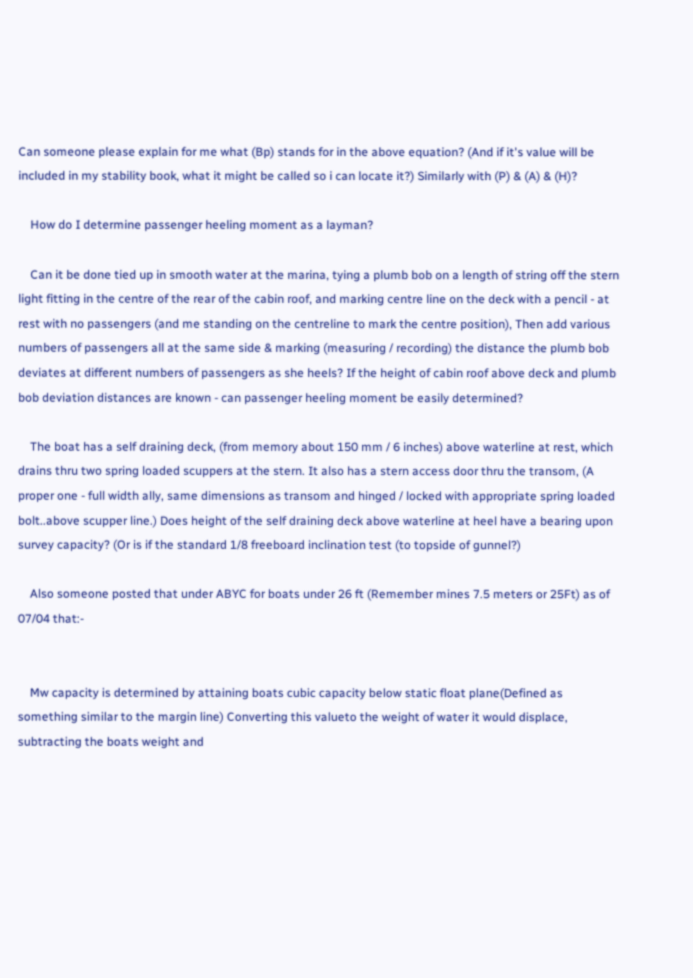Can someone please explain for me what (Bp) stands for in the above equation? (And if it's value will be included in my stability book, what it might be called so i can locate it?) Similarly with (P) & (A) & (H)?

    How do I determine passenger heeling moment as a layman?

    Can it be done tied up in smooth water at the marina, tying a plumb bob on a length of string off the stern light fitting in the centre of the rear of the cabin roof, and marking centre line on the deck with a pencil - at rest with no passengers (and me standing on the centreline to mark the centre position), Then add various numbers of passengers all at the same side & marking (measuring / recording) the distance the plumb bob deviates at different numbers of passengers as she heels? If the height of cabin roof above deck and plumb bob deviation distances are known - can passenger heeling moment be easily determined?

    The boat has a self draining deck, (from memory about 150 mm / 6 inches) above waterline at rest, which drains thru two spring loaded scuppers at the stern. It also has a stern access door thru the transom, (A proper one - full width ally, same dimensions as transom and hinged / locked with appropriate spring loaded bolt..above scupper line.) Does height of the self draining deck above waterline at heel have a bearing upon survey capacity? (Or is if the standard 1/8 freeboard inclination test (to topside of gunnel?)

    Also someone posted that under ABYC for boats under 26 ft (Remember mines 7.5 meters or 25Ft) as of 07/04 that:-


    Mw capacity is determined by attaining boats cubic capacity below static float plane(Defined as something similar to the margin line) Converting this valueto the weight of water it would displace, subtracting the boats weight and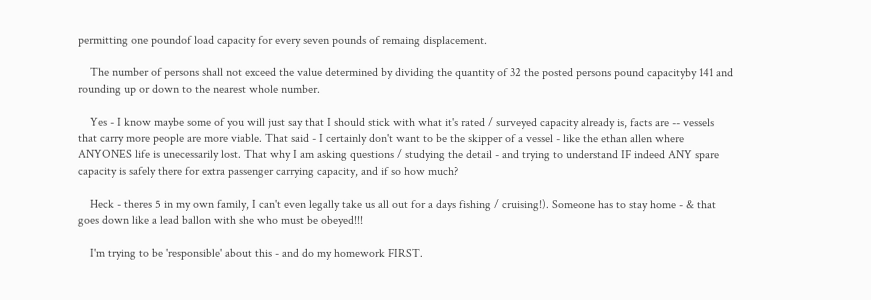permitting one poundof load capacity for every seven pounds of remaing displacement.

    The number of persons shall not exceed the value determined by dividing the quantity of 32 the posted persons pound capacityby 141 and rounding up or down to the nearest whole number.

    Yes - I know maybe some of you will just say that I should stick with what it's rated / surveyed capacity already is, facts are -- vessels that carry more people are more viable. That said - I certainly don't want to be the skipper of a vessel - like the ethan allen where ANYONES life is unecessarily lost. That why I am asking questions / studying the detail - and trying to understand IF indeed ANY spare capacity is safely there for extra passenger carrying capacity, and if so how much?

    Heck - theres 5 in my own family, I can't even legally take us all out for a days fishing / cruising!). Someone has to stay home - & that goes down like a lead ballon with she who must be obeyed!!!

    I'm trying to be 'responsible' about this - and do my homework FIRST.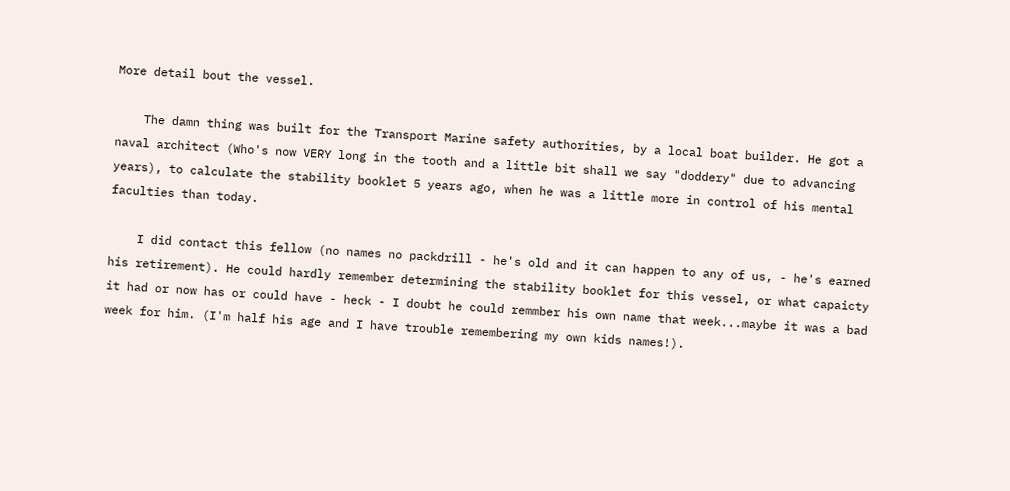More detail bout the vessel.

    The damn thing was built for the Transport Marine safety authorities, by a local boat builder. He got a naval architect (Who's now VERY long in the tooth and a little bit shall we say "doddery" due to advancing years), to calculate the stability booklet 5 years ago, when he was a little more in control of his mental faculties than today.

    I did contact this fellow (no names no packdrill - he's old and it can happen to any of us, - he's earned his retirement). He could hardly remember determining the stability booklet for this vessel, or what capaicty it had or now has or could have - heck - I doubt he could remmber his own name that week...maybe it was a bad week for him. (I'm half his age and I have trouble remembering my own kids names!).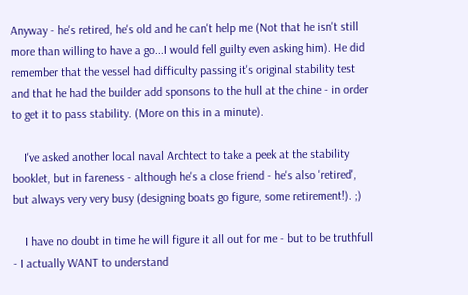Anyway - he's retired, he's old and he can't help me (Not that he isn't still more than willing to have a go...I would fell guilty even asking him). He did remember that the vessel had difficulty passing it's original stability test and that he had the builder add sponsons to the hull at the chine - in order to get it to pass stability. (More on this in a minute).

    I've asked another local naval Archtect to take a peek at the stability booklet, but in fareness - although he's a close friend - he's also 'retired', but always very very busy (designing boats go figure, some retirement!). ;)

    I have no doubt in time he will figure it all out for me - but to be truthfull - I actually WANT to understand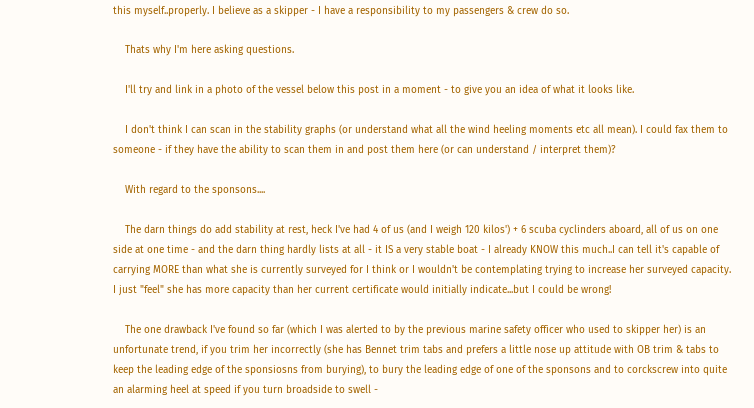this myself..properly. I believe as a skipper - I have a responsibility to my passengers & crew do so.

    Thats why I'm here asking questions.

    I'll try and link in a photo of the vessel below this post in a moment - to give you an idea of what it looks like.

    I don't think I can scan in the stability graphs (or understand what all the wind heeling moments etc all mean). I could fax them to someone - if they have the ability to scan them in and post them here (or can understand / interpret them)?

    With regard to the sponsons....

    The darn things do add stability at rest, heck I've had 4 of us (and I weigh 120 kilos') + 6 scuba cyclinders aboard, all of us on one side at one time - and the darn thing hardly lists at all - it IS a very stable boat - I already KNOW this much..I can tell it's capable of carrying MORE than what she is currently surveyed for I think or I wouldn't be contemplating trying to increase her surveyed capacity. I just "feel" she has more capacity than her current certificate would initially indicate...but I could be wrong!

    The one drawback I've found so far (which I was alerted to by the previous marine safety officer who used to skipper her) is an unfortunate trend, if you trim her incorrectly (she has Bennet trim tabs and prefers a little nose up attitude with OB trim & tabs to keep the leading edge of the sponsiosns from burying), to bury the leading edge of one of the sponsons and to corckscrew into quite an alarming heel at speed if you turn broadside to swell -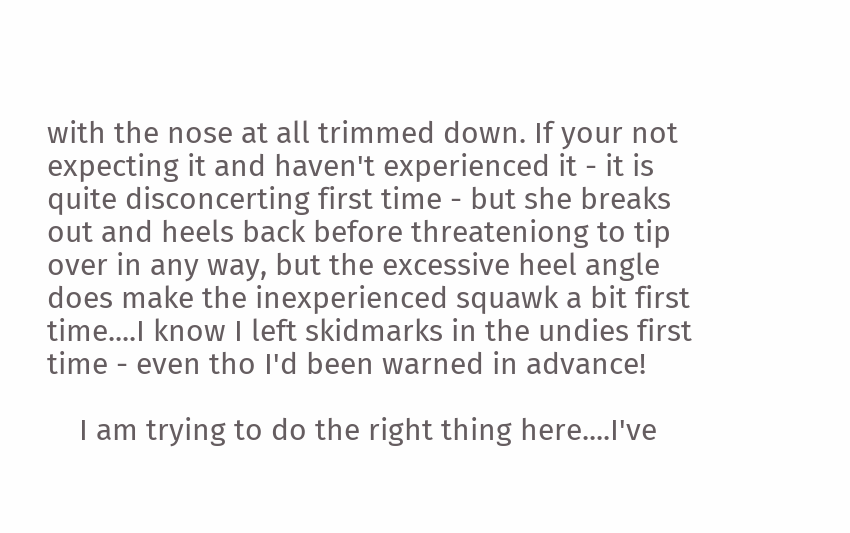with the nose at all trimmed down. If your not expecting it and haven't experienced it - it is quite disconcerting first time - but she breaks out and heels back before threateniong to tip over in any way, but the excessive heel angle does make the inexperienced squawk a bit first time....I know I left skidmarks in the undies first time - even tho I'd been warned in advance!

    I am trying to do the right thing here....I've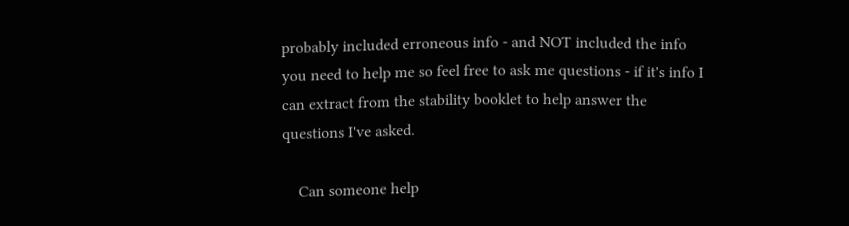probably included erroneous info - and NOT included the info you need to help me so feel free to ask me questions - if it's info I can extract from the stability booklet to help answer the questions I've asked.

    Can someone help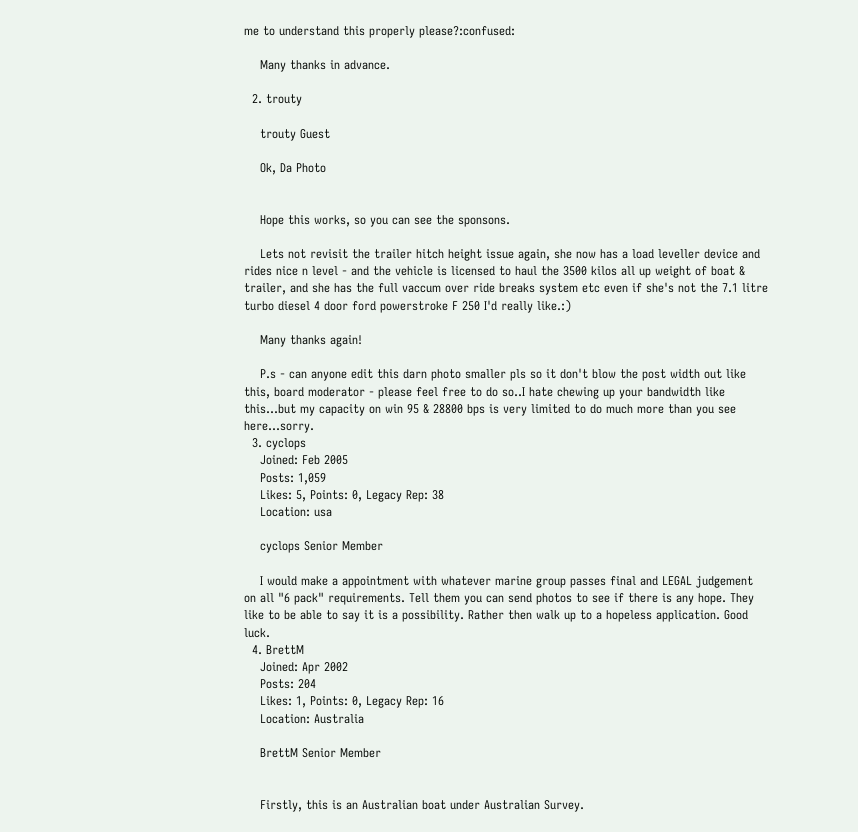me to understand this properly please?:confused:

    Many thanks in advance.

  2. trouty

    trouty Guest

    Ok, Da Photo


    Hope this works, so you can see the sponsons.

    Lets not revisit the trailer hitch height issue again, she now has a load leveller device and rides nice n level - and the vehicle is licensed to haul the 3500 kilos all up weight of boat & trailer, and she has the full vaccum over ride breaks system etc even if she's not the 7.1 litre turbo diesel 4 door ford powerstroke F 250 I'd really like.:)

    Many thanks again!

    P.s - can anyone edit this darn photo smaller pls so it don't blow the post width out like this, board moderator - please feel free to do so..I hate chewing up your bandwidth like this...but my capacity on win 95 & 28800 bps is very limited to do much more than you see here...sorry.
  3. cyclops
    Joined: Feb 2005
    Posts: 1,059
    Likes: 5, Points: 0, Legacy Rep: 38
    Location: usa

    cyclops Senior Member

    I would make a appointment with whatever marine group passes final and LEGAL judgement on all "6 pack" requirements. Tell them you can send photos to see if there is any hope. They like to be able to say it is a possibility. Rather then walk up to a hopeless application. Good luck.
  4. BrettM
    Joined: Apr 2002
    Posts: 204
    Likes: 1, Points: 0, Legacy Rep: 16
    Location: Australia

    BrettM Senior Member


    Firstly, this is an Australian boat under Australian Survey.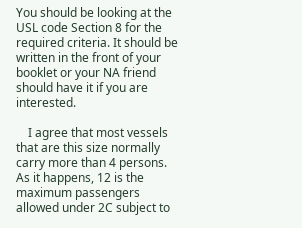You should be looking at the USL code Section 8 for the required criteria. It should be written in the front of your booklet or your NA friend should have it if you are interested.

    I agree that most vessels that are this size normally carry more than 4 persons. As it happens, 12 is the maximum passengers allowed under 2C subject to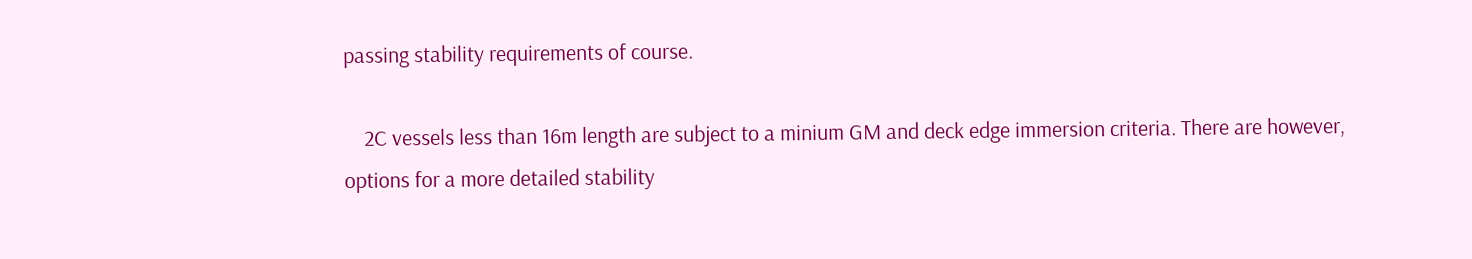passing stability requirements of course.

    2C vessels less than 16m length are subject to a minium GM and deck edge immersion criteria. There are however, options for a more detailed stability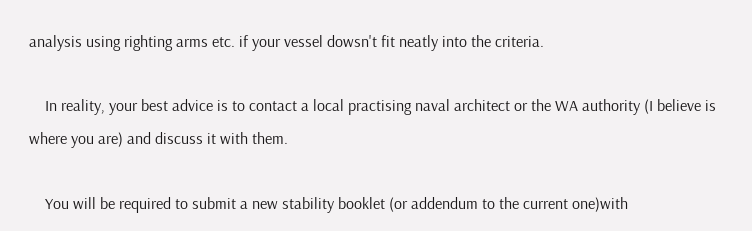analysis using righting arms etc. if your vessel dowsn't fit neatly into the criteria.

    In reality, your best advice is to contact a local practising naval architect or the WA authority (I believe is where you are) and discuss it with them.

    You will be required to submit a new stability booklet (or addendum to the current one)with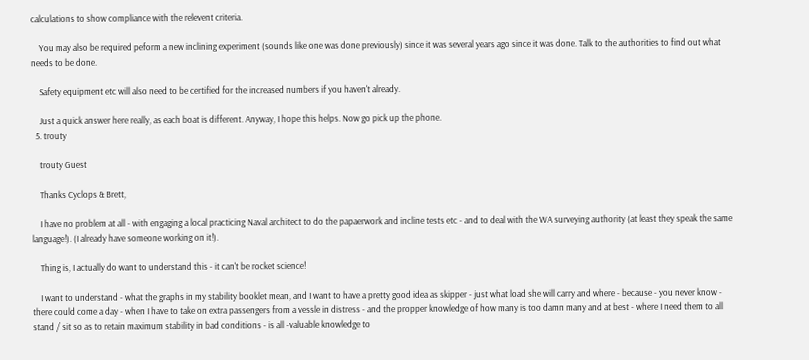calculations to show compliance with the relevent criteria.

    You may also be required peform a new inclining experiment (sounds like one was done previously) since it was several years ago since it was done. Talk to the authorities to find out what needs to be done.

    Safety equipment etc will also need to be certified for the increased numbers if you haven't already.

    Just a quick answer here really, as each boat is different. Anyway, I hope this helps. Now go pick up the phone.
  5. trouty

    trouty Guest

    Thanks Cyclops & Brett,

    I have no problem at all - with engaging a local practicing Naval architect to do the papaerwork and incline tests etc - and to deal with the WA surveying authority (at least they speak the same language!). (I already have someone working on it!).

    Thing is, I actually do want to understand this - it can't be rocket science!

    I want to understand - what the graphs in my stability booklet mean, and I want to have a pretty good idea as skipper - just what load she will carry and where - because - you never know - there could come a day - when I have to take on extra passengers from a vessle in distress - and the propper knowledge of how many is too damn many and at best - where I need them to all stand / sit so as to retain maximum stability in bad conditions - is all -valuable knowledge to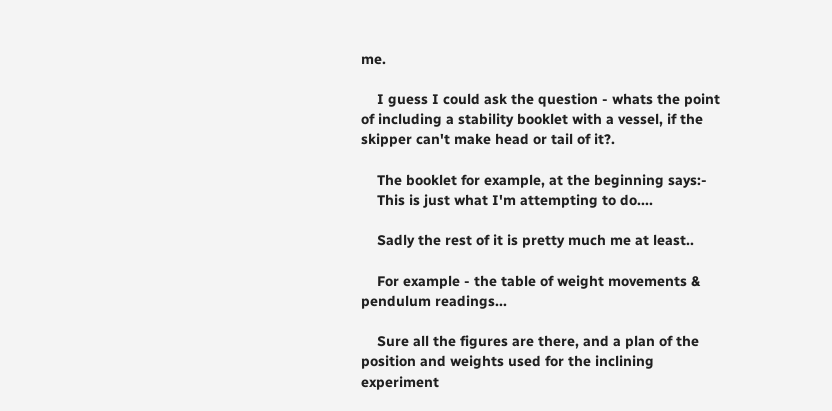me.

    I guess I could ask the question - whats the point of including a stability booklet with a vessel, if the skipper can't make head or tail of it?.

    The booklet for example, at the beginning says:-
    This is just what I'm attempting to do....

    Sadly the rest of it is pretty much me at least..

    For example - the table of weight movements & pendulum readings...

    Sure all the figures are there, and a plan of the position and weights used for the inclining experiment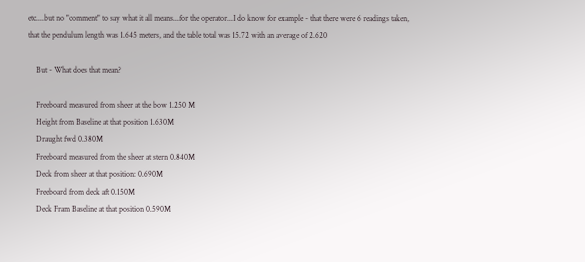etc....but no "comment" to say what it all means...for the operator...I do know for example - that there were 6 readings taken, that the pendulum length was 1.645 meters, and the table total was 15.72 with an average of 2.620

    But - What does that mean?

    Freeboard measured from sheer at the bow 1.250 M
    Height from Baseline at that position 1.630M
    Draught fwd 0.380M
    Freeboard measured from the sheer at stern 0.840M
    Deck from sheer at that position: 0.690M
    Freeboard from deck aft 0.150M
    Deck Fram Baseline at that position 0.590M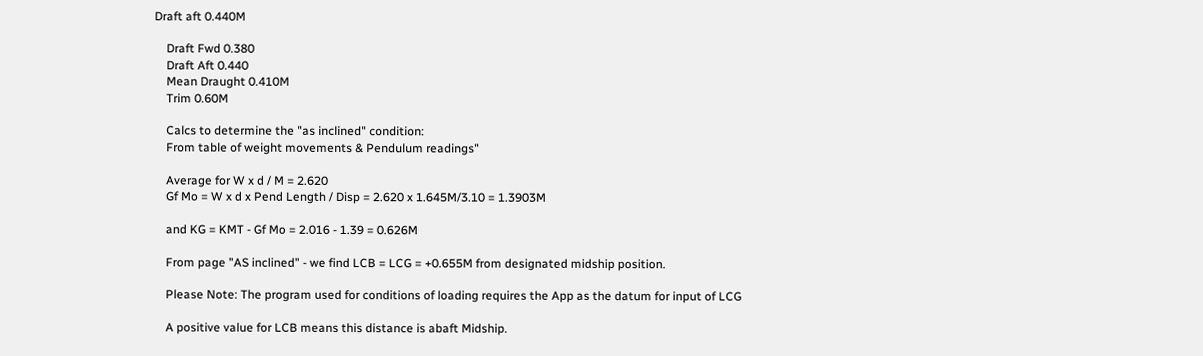Draft aft 0.440M

    Draft Fwd 0.380
    Draft Aft 0.440
    Mean Draught 0.410M
    Trim 0.60M

    Calcs to determine the "as inclined" condition:
    From table of weight movements & Pendulum readings"

    Average for W x d / M = 2.620
    Gf Mo = W x d x Pend Length / Disp = 2.620 x 1.645M/3.10 = 1.3903M

    and KG = KMT - Gf Mo = 2.016 - 1.39 = 0.626M

    From page "AS inclined" - we find LCB = LCG = +0.655M from designated midship position.

    Please Note: The program used for conditions of loading requires the App as the datum for input of LCG

    A positive value for LCB means this distance is abaft Midship.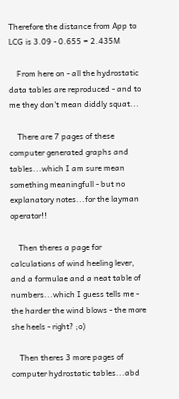Therefore the distance from App to LCG is 3.09 - 0.655 = 2.435M

    From here on - all the hydrostatic data tables are reproduced - and to me they don't mean diddly squat...

    There are 7 pages of these computer generated graphs and tables...which I am sure mean something meaningfull - but no explanatory notes...for the layman operator!!

    Then theres a page for calculations of wind heeling lever, and a formulae and a neat table of numbers...which I guess tells me - the harder the wind blows - the more she heels - right? ;o)

    Then theres 3 more pages of computer hydrostatic tables...abd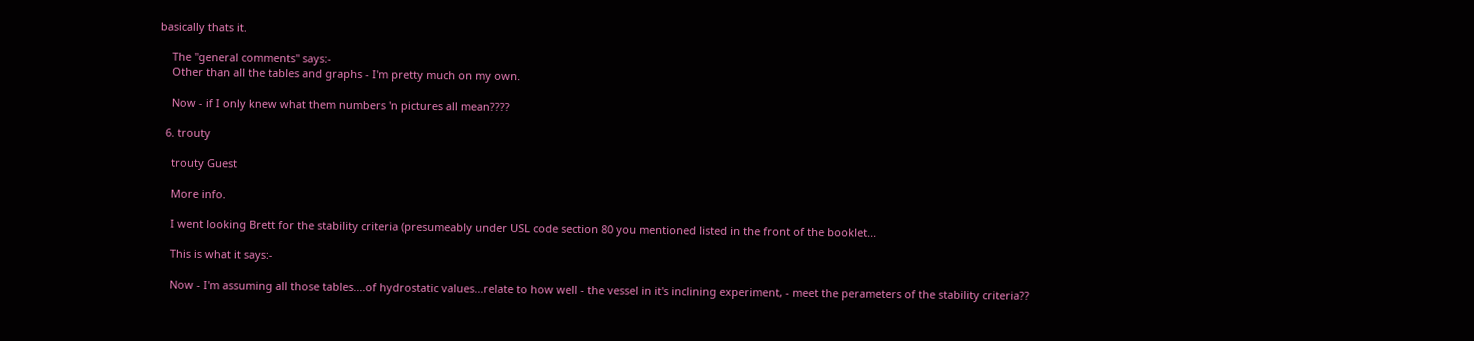basically thats it.

    The "general comments" says:-
    Other than all the tables and graphs - I'm pretty much on my own.

    Now - if I only knew what them numbers 'n pictures all mean????

  6. trouty

    trouty Guest

    More info.

    I went looking Brett for the stability criteria (presumeably under USL code section 80 you mentioned listed in the front of the booklet...

    This is what it says:-

    Now - I'm assuming all those tables....of hydrostatic values...relate to how well - the vessel in it's inclining experiment, - meet the perameters of the stability criteria??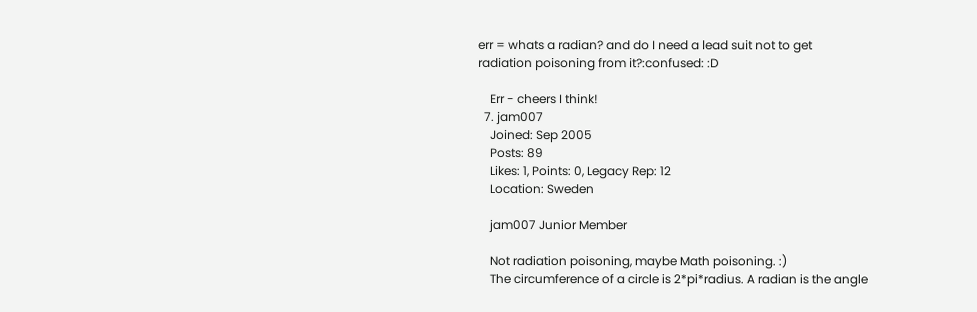err = whats a radian? and do I need a lead suit not to get radiation poisoning from it?:confused: :D

    Err - cheers I think!
  7. jam007
    Joined: Sep 2005
    Posts: 89
    Likes: 1, Points: 0, Legacy Rep: 12
    Location: Sweden

    jam007 Junior Member

    Not radiation poisoning, maybe Math poisoning. :)
    The circumference of a circle is 2*pi*radius. A radian is the angle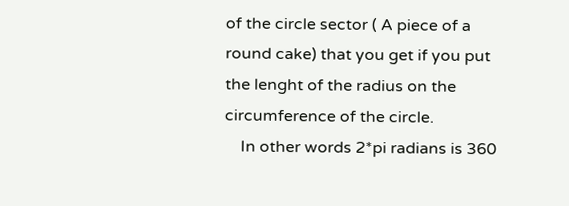of the circle sector ( A piece of a round cake) that you get if you put the lenght of the radius on the circumference of the circle.
    In other words 2*pi radians is 360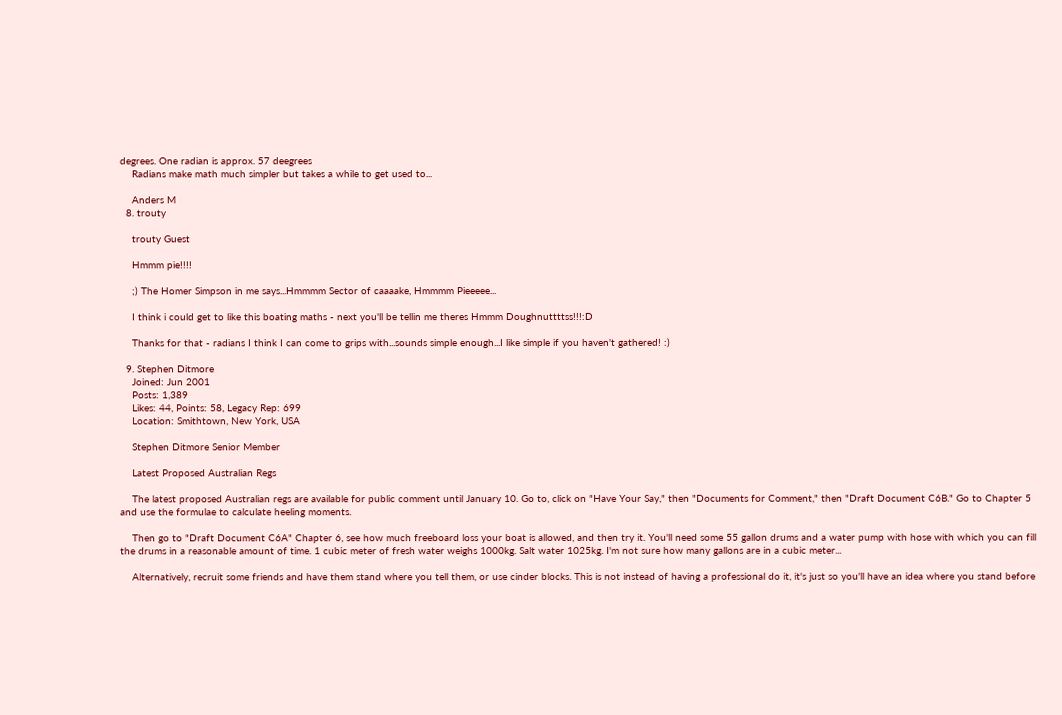degrees. One radian is approx. 57 deegrees
    Radians make math much simpler but takes a while to get used to...

    Anders M
  8. trouty

    trouty Guest

    Hmmm pie!!!!

    ;) The Homer Simpson in me says...Hmmmm Sector of caaaake, Hmmmm Pieeeee...

    I think i could get to like this boating maths - next you'll be tellin me theres Hmmm Doughnuttttss!!!:D

    Thanks for that - radians I think I can come to grips with...sounds simple enough...I like simple if you haven't gathered! :)

  9. Stephen Ditmore
    Joined: Jun 2001
    Posts: 1,389
    Likes: 44, Points: 58, Legacy Rep: 699
    Location: Smithtown, New York, USA

    Stephen Ditmore Senior Member

    Latest Proposed Australian Regs

    The latest proposed Australian regs are available for public comment until January 10. Go to, click on "Have Your Say," then "Documents for Comment," then "Draft Document C6B." Go to Chapter 5 and use the formulae to calculate heeling moments.

    Then go to "Draft Document C6A" Chapter 6, see how much freeboard loss your boat is allowed, and then try it. You'll need some 55 gallon drums and a water pump with hose with which you can fill the drums in a reasonable amount of time. 1 cubic meter of fresh water weighs 1000kg. Salt water 1025kg. I'm not sure how many gallons are in a cubic meter...

    Alternatively, recruit some friends and have them stand where you tell them, or use cinder blocks. This is not instead of having a professional do it, it's just so you'll have an idea where you stand before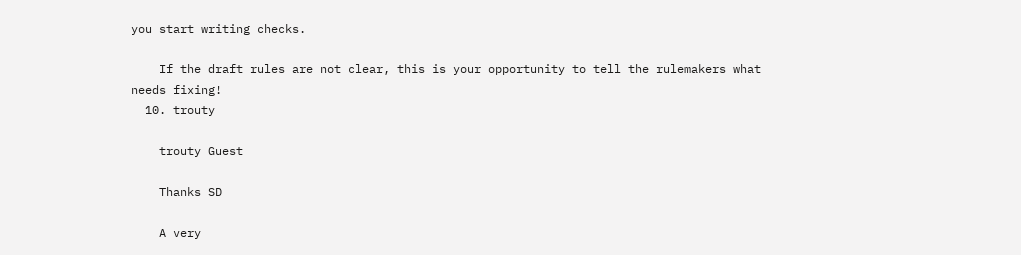you start writing checks.

    If the draft rules are not clear, this is your opportunity to tell the rulemakers what needs fixing!
  10. trouty

    trouty Guest

    Thanks SD

    A very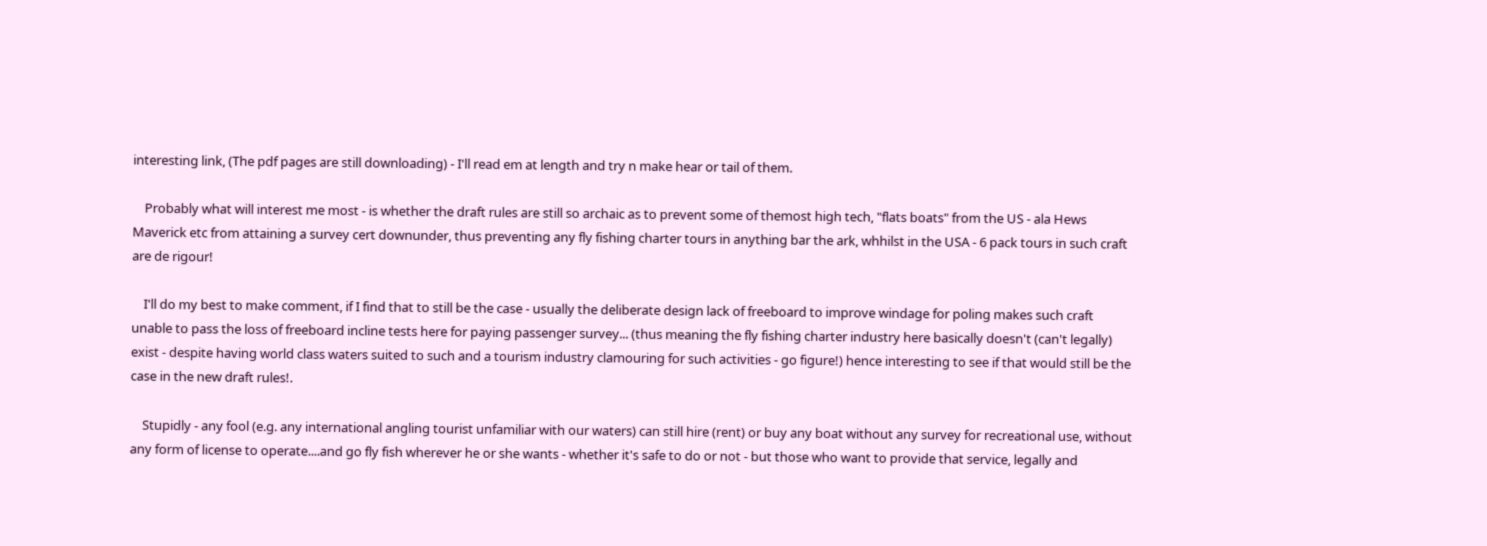interesting link, (The pdf pages are still downloading) - I'll read em at length and try n make hear or tail of them.

    Probably what will interest me most - is whether the draft rules are still so archaic as to prevent some of themost high tech, "flats boats" from the US - ala Hews Maverick etc from attaining a survey cert downunder, thus preventing any fly fishing charter tours in anything bar the ark, whhilst in the USA - 6 pack tours in such craft are de rigour!

    I'll do my best to make comment, if I find that to still be the case - usually the deliberate design lack of freeboard to improve windage for poling makes such craft unable to pass the loss of freeboard incline tests here for paying passenger survey... (thus meaning the fly fishing charter industry here basically doesn't (can't legally) exist - despite having world class waters suited to such and a tourism industry clamouring for such activities - go figure!) hence interesting to see if that would still be the case in the new draft rules!.

    Stupidly - any fool (e.g. any international angling tourist unfamiliar with our waters) can still hire (rent) or buy any boat without any survey for recreational use, without any form of license to operate....and go fly fish wherever he or she wants - whether it's safe to do or not - but those who want to provide that service, legally and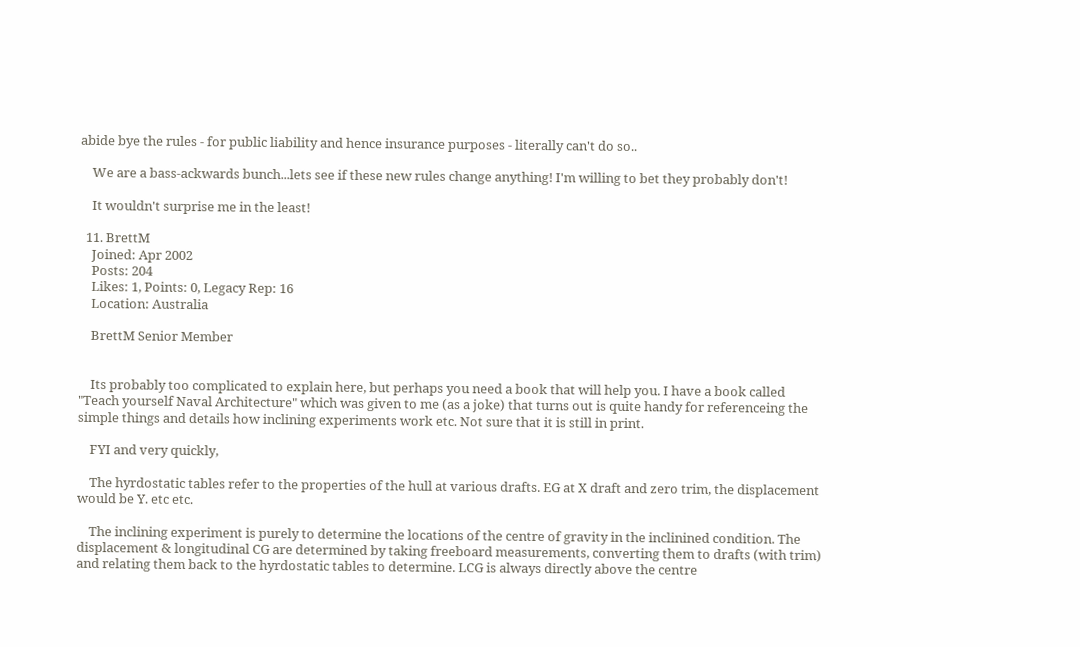abide bye the rules - for public liability and hence insurance purposes - literally can't do so..

    We are a bass-ackwards bunch...lets see if these new rules change anything! I'm willing to bet they probably don't!

    It wouldn't surprise me in the least!

  11. BrettM
    Joined: Apr 2002
    Posts: 204
    Likes: 1, Points: 0, Legacy Rep: 16
    Location: Australia

    BrettM Senior Member


    Its probably too complicated to explain here, but perhaps you need a book that will help you. I have a book called "Teach yourself Naval Architecture" which was given to me (as a joke) that turns out is quite handy for referenceing the simple things and details how inclining experiments work etc. Not sure that it is still in print.

    FYI and very quickly,

    The hyrdostatic tables refer to the properties of the hull at various drafts. EG at X draft and zero trim, the displacement would be Y. etc etc.

    The inclining experiment is purely to determine the locations of the centre of gravity in the inclinined condition. The displacement & longitudinal CG are determined by taking freeboard measurements, converting them to drafts (with trim) and relating them back to the hyrdostatic tables to determine. LCG is always directly above the centre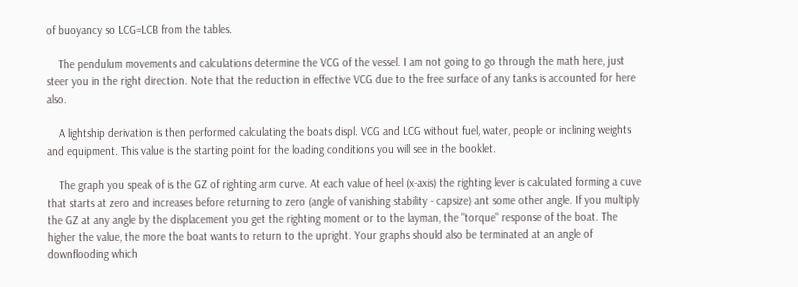of buoyancy so LCG=LCB from the tables.

    The pendulum movements and calculations determine the VCG of the vessel. I am not going to go through the math here, just steer you in the right direction. Note that the reduction in effective VCG due to the free surface of any tanks is accounted for here also.

    A lightship derivation is then performed calculating the boats displ. VCG and LCG without fuel, water, people or inclining weights and equipment. This value is the starting point for the loading conditions you will see in the booklet.

    The graph you speak of is the GZ of righting arm curve. At each value of heel (x-axis) the righting lever is calculated forming a cuve that starts at zero and increases before returning to zero (angle of vanishing stability - capsize) ant some other angle. If you multiply the GZ at any angle by the displacement you get the righting moment or to the layman, the "torque" response of the boat. The higher the value, the more the boat wants to return to the upright. Your graphs should also be terminated at an angle of downflooding which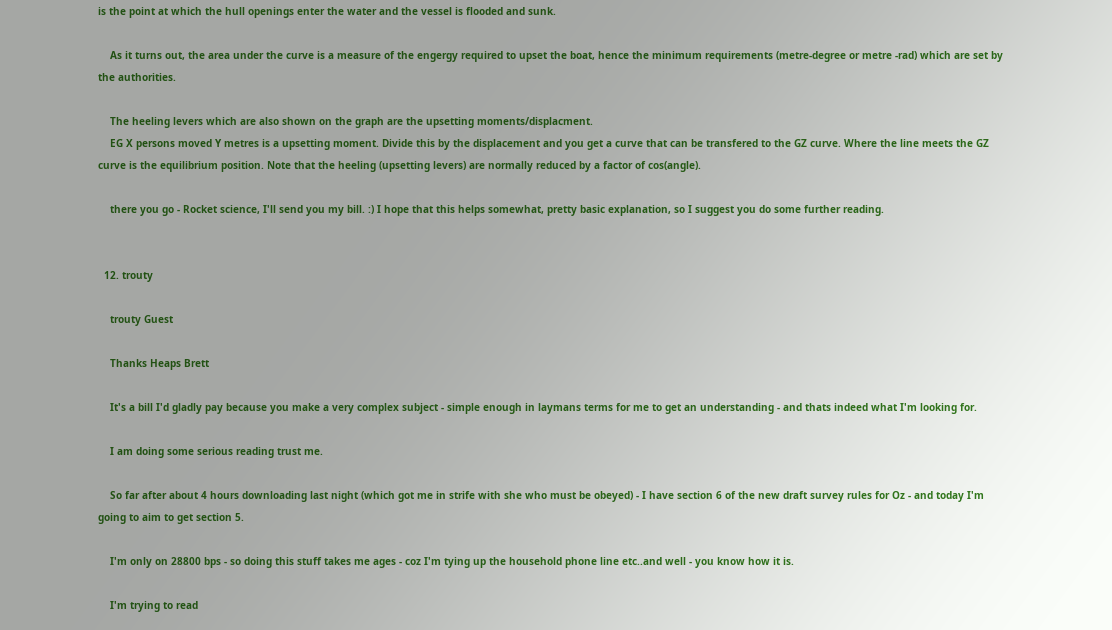is the point at which the hull openings enter the water and the vessel is flooded and sunk.

    As it turns out, the area under the curve is a measure of the engergy required to upset the boat, hence the minimum requirements (metre-degree or metre -rad) which are set by the authorities.

    The heeling levers which are also shown on the graph are the upsetting moments/displacment.
    EG X persons moved Y metres is a upsetting moment. Divide this by the displacement and you get a curve that can be transfered to the GZ curve. Where the line meets the GZ curve is the equilibrium position. Note that the heeling (upsetting levers) are normally reduced by a factor of cos(angle).

    there you go - Rocket science, I'll send you my bill. :) I hope that this helps somewhat, pretty basic explanation, so I suggest you do some further reading.


  12. trouty

    trouty Guest

    Thanks Heaps Brett

    It's a bill I'd gladly pay because you make a very complex subject - simple enough in laymans terms for me to get an understanding - and thats indeed what I'm looking for.

    I am doing some serious reading trust me.

    So far after about 4 hours downloading last night (which got me in strife with she who must be obeyed) - I have section 6 of the new draft survey rules for Oz - and today I'm going to aim to get section 5.

    I'm only on 28800 bps - so doing this stuff takes me ages - coz I'm tying up the household phone line etc..and well - you know how it is.

    I'm trying to read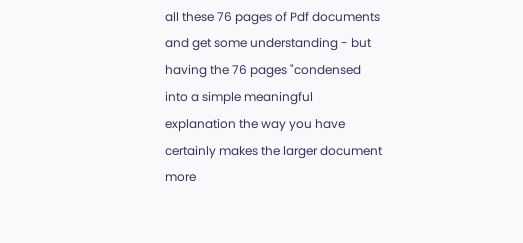all these 76 pages of Pdf documents and get some understanding - but having the 76 pages "condensed into a simple meaningful explanation the way you have certainly makes the larger document more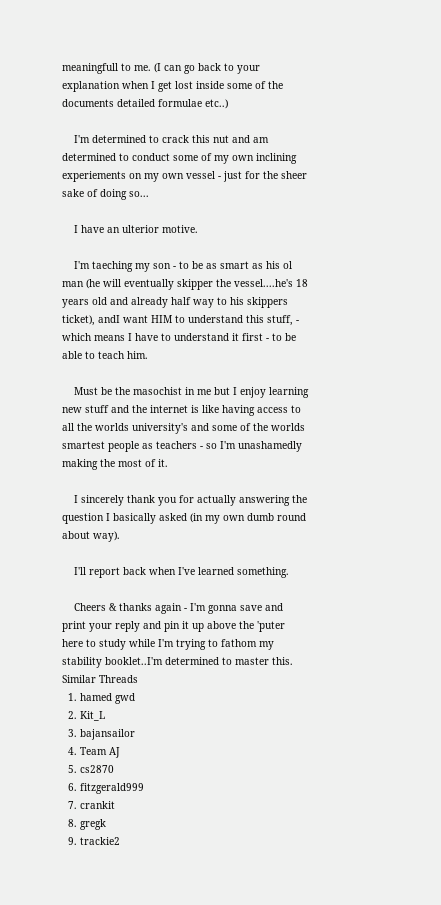meaningfull to me. (I can go back to your explanation when I get lost inside some of the documents detailed formulae etc..)

    I'm determined to crack this nut and am determined to conduct some of my own inclining experiements on my own vessel - just for the sheer sake of doing so...

    I have an ulterior motive.

    I'm taeching my son - to be as smart as his ol man (he will eventually skipper the vessel....he's 18 years old and already half way to his skippers ticket), andI want HIM to understand this stuff, - which means I have to understand it first - to be able to teach him.

    Must be the masochist in me but I enjoy learning new stuff and the internet is like having access to all the worlds university's and some of the worlds smartest people as teachers - so I'm unashamedly making the most of it.

    I sincerely thank you for actually answering the question I basically asked (in my own dumb round about way).

    I'll report back when I've learned something.

    Cheers & thanks again - I'm gonna save and print your reply and pin it up above the 'puter here to study while I'm trying to fathom my stability booklet..I'm determined to master this.
Similar Threads
  1. hamed gwd
  2. Kit_L
  3. bajansailor
  4. Team AJ
  5. cs2870
  6. fitzgerald999
  7. crankit
  8. gregk
  9. trackie2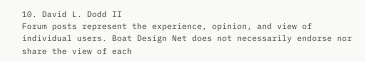10. David L. Dodd II
Forum posts represent the experience, opinion, and view of individual users. Boat Design Net does not necessarily endorse nor share the view of each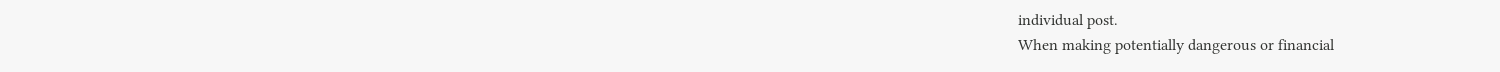individual post.
When making potentially dangerous or financial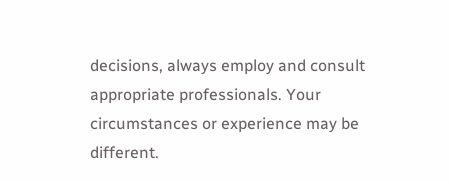decisions, always employ and consult appropriate professionals. Your circumstances or experience may be different.